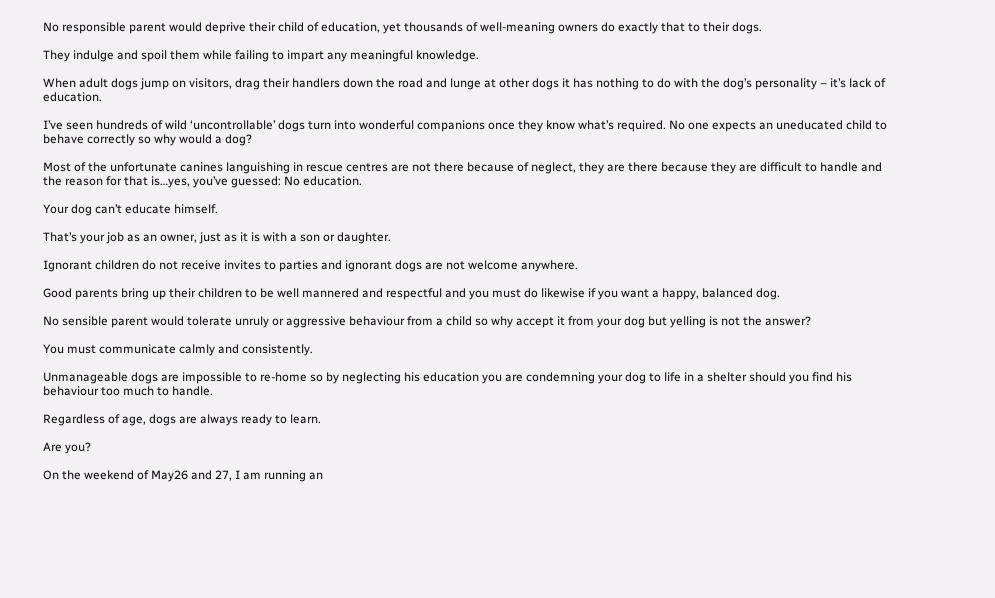No responsible parent would deprive their child of education, yet thousands of well-meaning owners do exactly that to their dogs.

They indulge and spoil them while failing to impart any meaningful knowledge.

When adult dogs jump on visitors, drag their handlers down the road and lunge at other dogs it has nothing to do with the dog’s personality – it’s lack of education.

I’ve seen hundreds of wild ‘uncontrollable’ dogs turn into wonderful companions once they know what’s required. No one expects an uneducated child to behave correctly so why would a dog?

Most of the unfortunate canines languishing in rescue centres are not there because of neglect, they are there because they are difficult to handle and the reason for that is…yes, you’ve guessed: No education.

Your dog can’t educate himself.

That’s your job as an owner, just as it is with a son or daughter.

Ignorant children do not receive invites to parties and ignorant dogs are not welcome anywhere.

Good parents bring up their children to be well mannered and respectful and you must do likewise if you want a happy, balanced dog.

No sensible parent would tolerate unruly or aggressive behaviour from a child so why accept it from your dog but yelling is not the answer?

You must communicate calmly and consistently.

Unmanageable dogs are impossible to re-home so by neglecting his education you are condemning your dog to life in a shelter should you find his behaviour too much to handle.

Regardless of age, dogs are always ready to learn.

Are you?

On the weekend of May26 and 27, I am running an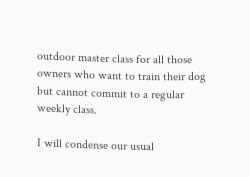outdoor master class for all those owners who want to train their dog but cannot commit to a regular weekly class.

I will condense our usual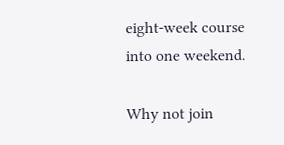eight-week course into one weekend.

Why not join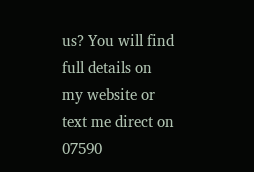us? You will find full details on my website or text me direct on 07590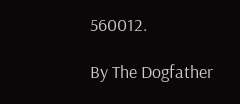560012.

By The Dogfather